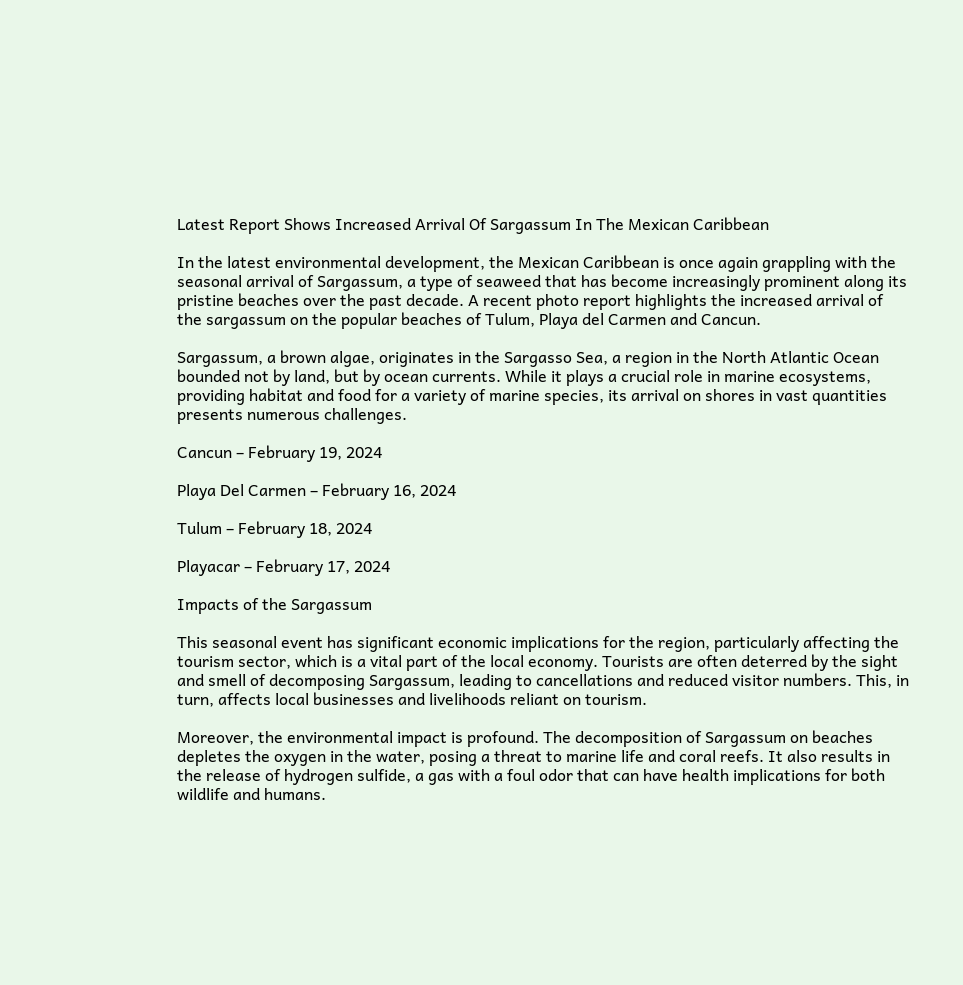Latest Report Shows Increased Arrival Of Sargassum In The Mexican Caribbean

In the latest environmental development, the Mexican Caribbean is once again grappling with the seasonal arrival of Sargassum, a type of seaweed that has become increasingly prominent along its pristine beaches over the past decade. A recent photo report highlights the increased arrival of the sargassum on the popular beaches of Tulum, Playa del Carmen and Cancun.

Sargassum, a brown algae, originates in the Sargasso Sea, a region in the North Atlantic Ocean bounded not by land, but by ocean currents. While it plays a crucial role in marine ecosystems, providing habitat and food for a variety of marine species, its arrival on shores in vast quantities presents numerous challenges.

Cancun – February 19, 2024

Playa Del Carmen – February 16, 2024

Tulum – February 18, 2024

Playacar – February 17, 2024

Impacts of the Sargassum

This seasonal event has significant economic implications for the region, particularly affecting the tourism sector, which is a vital part of the local economy. Tourists are often deterred by the sight and smell of decomposing Sargassum, leading to cancellations and reduced visitor numbers. This, in turn, affects local businesses and livelihoods reliant on tourism.

Moreover, the environmental impact is profound. The decomposition of Sargassum on beaches depletes the oxygen in the water, posing a threat to marine life and coral reefs. It also results in the release of hydrogen sulfide, a gas with a foul odor that can have health implications for both wildlife and humans.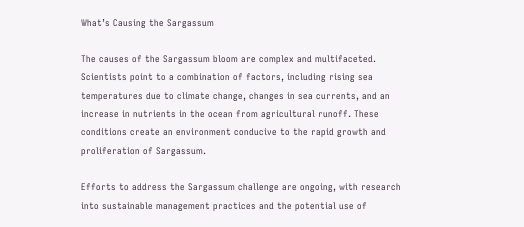What’s Causing the Sargassum

The causes of the Sargassum bloom are complex and multifaceted. Scientists point to a combination of factors, including rising sea temperatures due to climate change, changes in sea currents, and an increase in nutrients in the ocean from agricultural runoff. These conditions create an environment conducive to the rapid growth and proliferation of Sargassum.

Efforts to address the Sargassum challenge are ongoing, with research into sustainable management practices and the potential use of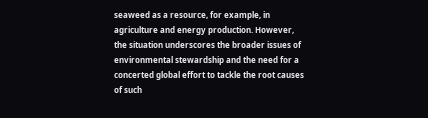seaweed as a resource, for example, in agriculture and energy production. However, the situation underscores the broader issues of environmental stewardship and the need for a concerted global effort to tackle the root causes of such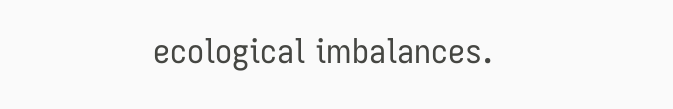ecological imbalances.